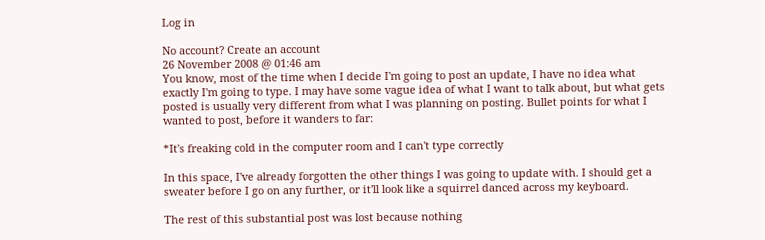Log in

No account? Create an account
26 November 2008 @ 01:46 am
You know, most of the time when I decide I'm going to post an update, I have no idea what exactly I'm going to type. I may have some vague idea of what I want to talk about, but what gets posted is usually very different from what I was planning on posting. Bullet points for what I wanted to post, before it wanders to far:

*It's freaking cold in the computer room and I can't type correctly

In this space, I've already forgotten the other things I was going to update with. I should get a sweater before I go on any further, or it'll look like a squirrel danced across my keyboard.

The rest of this substantial post was lost because nothing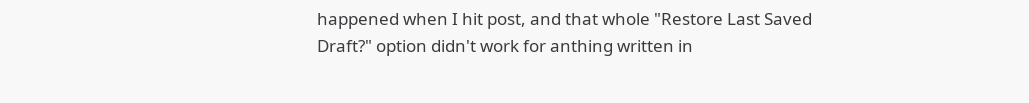happened when I hit post, and that whole "Restore Last Saved Draft?" option didn't work for anthing written in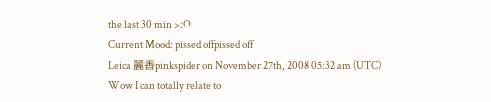the last 30 min >:O
Current Mood: pissed offpissed off
Leica 麗香pinkspider on November 27th, 2008 05:32 am (UTC)
Wow I can totally relate to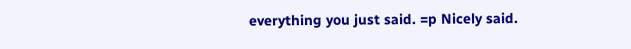everything you just said. =p Nicely said.